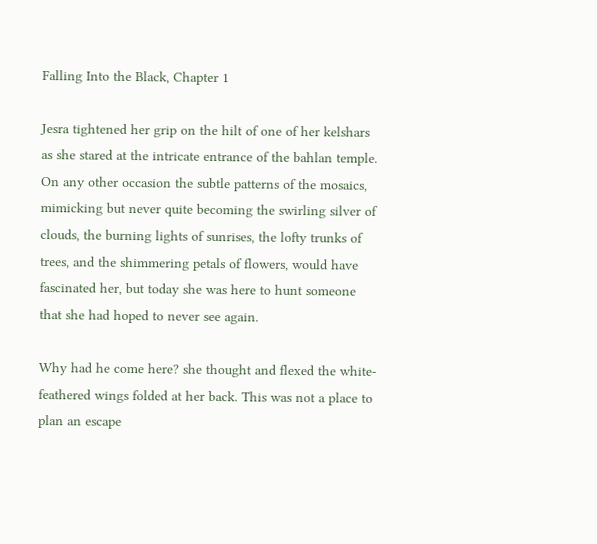Falling Into the Black, Chapter 1

Jesra tightened her grip on the hilt of one of her kelshars as she stared at the intricate entrance of the bahlan temple. On any other occasion the subtle patterns of the mosaics, mimicking but never quite becoming the swirling silver of clouds, the burning lights of sunrises, the lofty trunks of trees, and the shimmering petals of flowers, would have fascinated her, but today she was here to hunt someone that she had hoped to never see again.

Why had he come here? she thought and flexed the white-feathered wings folded at her back. This was not a place to plan an escape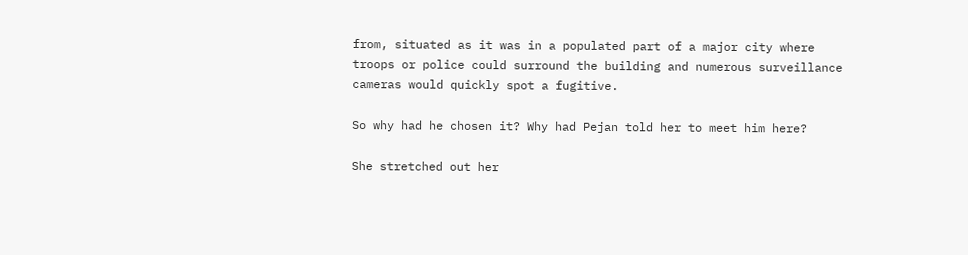from, situated as it was in a populated part of a major city where troops or police could surround the building and numerous surveillance cameras would quickly spot a fugitive.

So why had he chosen it? Why had Pejan told her to meet him here?

She stretched out her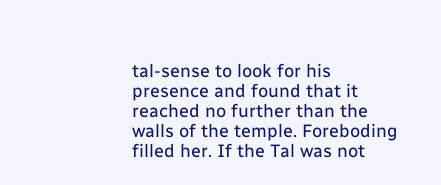tal-sense to look for his presence and found that it reached no further than the walls of the temple. Foreboding filled her. If the Tal was not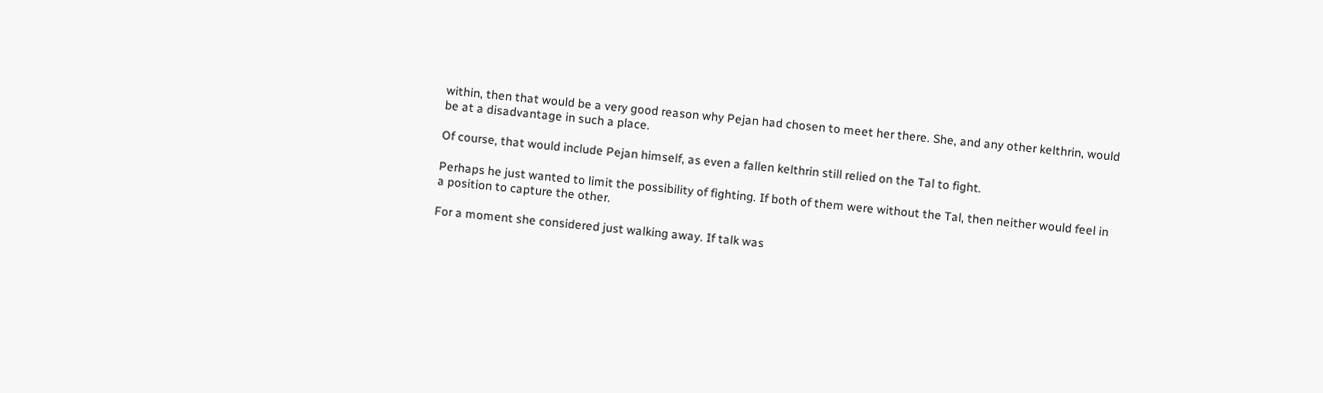within, then that would be a very good reason why Pejan had chosen to meet her there. She, and any other kelthrin, would be at a disadvantage in such a place.

Of course, that would include Pejan himself, as even a fallen kelthrin still relied on the Tal to fight.

Perhaps he just wanted to limit the possibility of fighting. If both of them were without the Tal, then neither would feel in a position to capture the other.

For a moment she considered just walking away. If talk was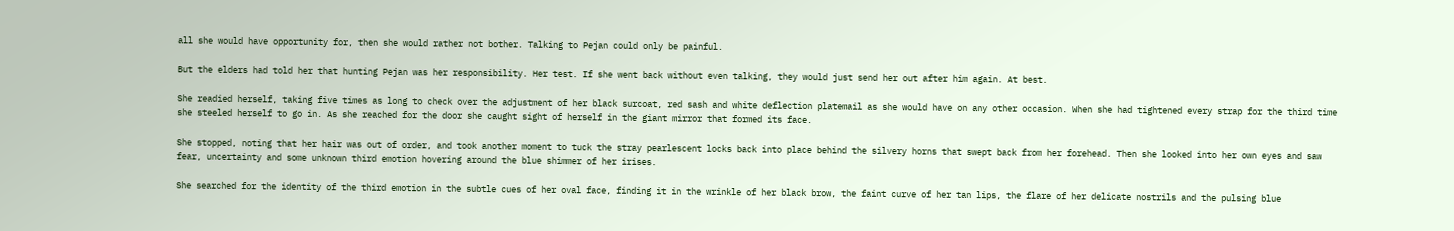all she would have opportunity for, then she would rather not bother. Talking to Pejan could only be painful.

But the elders had told her that hunting Pejan was her responsibility. Her test. If she went back without even talking, they would just send her out after him again. At best.

She readied herself, taking five times as long to check over the adjustment of her black surcoat, red sash and white deflection platemail as she would have on any other occasion. When she had tightened every strap for the third time she steeled herself to go in. As she reached for the door she caught sight of herself in the giant mirror that formed its face.

She stopped, noting that her hair was out of order, and took another moment to tuck the stray pearlescent locks back into place behind the silvery horns that swept back from her forehead. Then she looked into her own eyes and saw fear, uncertainty and some unknown third emotion hovering around the blue shimmer of her irises.

She searched for the identity of the third emotion in the subtle cues of her oval face, finding it in the wrinkle of her black brow, the faint curve of her tan lips, the flare of her delicate nostrils and the pulsing blue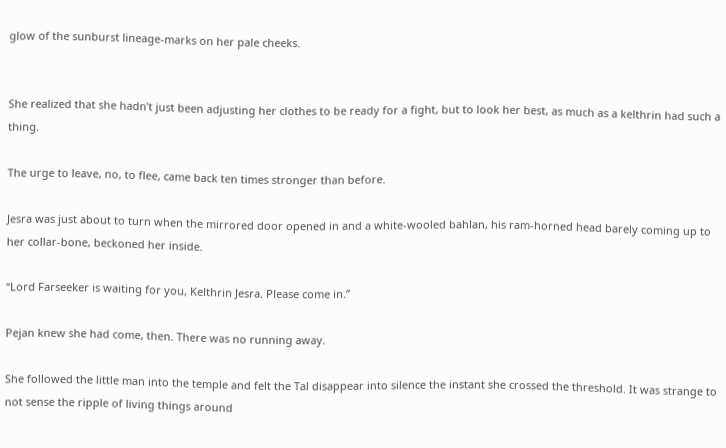glow of the sunburst lineage-marks on her pale cheeks.


She realized that she hadn’t just been adjusting her clothes to be ready for a fight, but to look her best, as much as a kelthrin had such a thing.

The urge to leave, no, to flee, came back ten times stronger than before.

Jesra was just about to turn when the mirrored door opened in and a white-wooled bahlan, his ram-horned head barely coming up to her collar-bone, beckoned her inside.

“Lord Farseeker is waiting for you, Kelthrin Jesra. Please come in.”

Pejan knew she had come, then. There was no running away.

She followed the little man into the temple and felt the Tal disappear into silence the instant she crossed the threshold. It was strange to not sense the ripple of living things around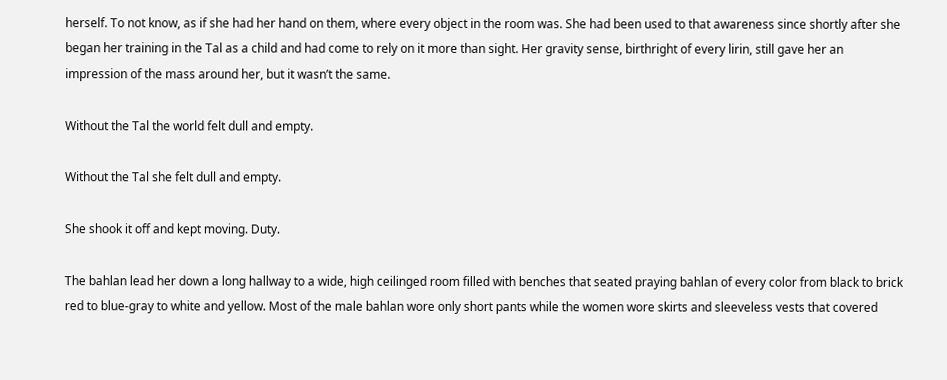herself. To not know, as if she had her hand on them, where every object in the room was. She had been used to that awareness since shortly after she began her training in the Tal as a child and had come to rely on it more than sight. Her gravity sense, birthright of every lirin, still gave her an impression of the mass around her, but it wasn’t the same.

Without the Tal the world felt dull and empty.

Without the Tal she felt dull and empty.

She shook it off and kept moving. Duty.

The bahlan lead her down a long hallway to a wide, high ceilinged room filled with benches that seated praying bahlan of every color from black to brick red to blue-gray to white and yellow. Most of the male bahlan wore only short pants while the women wore skirts and sleeveless vests that covered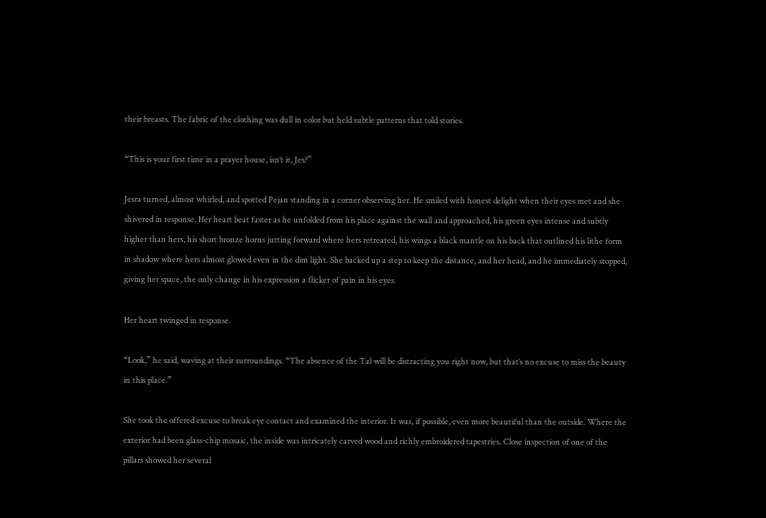their breasts. The fabric of the clothing was dull in color but held subtle patterns that told stories.

“This is your first time in a prayer house, isn’t it, Jes?”

Jesra turned, almost whirled, and spotted Pejan standing in a corner observing her. He smiled with honest delight when their eyes met and she shivered in response. Her heart beat faster as he unfolded from his place against the wall and approached, his green eyes intense and subtly higher than hers, his short bronze horns jutting forward where hers retreated, his wings a black mantle on his back that outlined his lithe form in shadow where hers almost glowed even in the dim light. She backed up a step to keep the distance, and her head, and he immediately stopped, giving her space, the only change in his expression a flicker of pain in his eyes.

Her heart twinged in response.

“Look,” he said, waving at their surroundings. “The absence of the Tal will be distracting you right now, but that’s no excuse to miss the beauty in this place.”

She took the offered excuse to break eye contact and examined the interior. It was, if possible, even more beautiful than the outside. Where the exterior had been glass-chip mosaic, the inside was intricately carved wood and richly embroidered tapestries. Close inspection of one of the pillars showed her several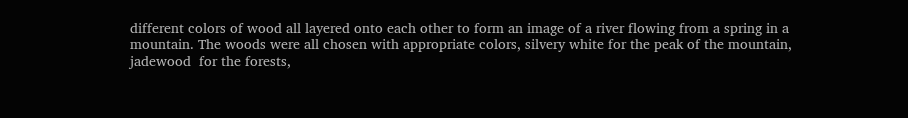different colors of wood all layered onto each other to form an image of a river flowing from a spring in a mountain. The woods were all chosen with appropriate colors, silvery white for the peak of the mountain, jadewood  for the forests,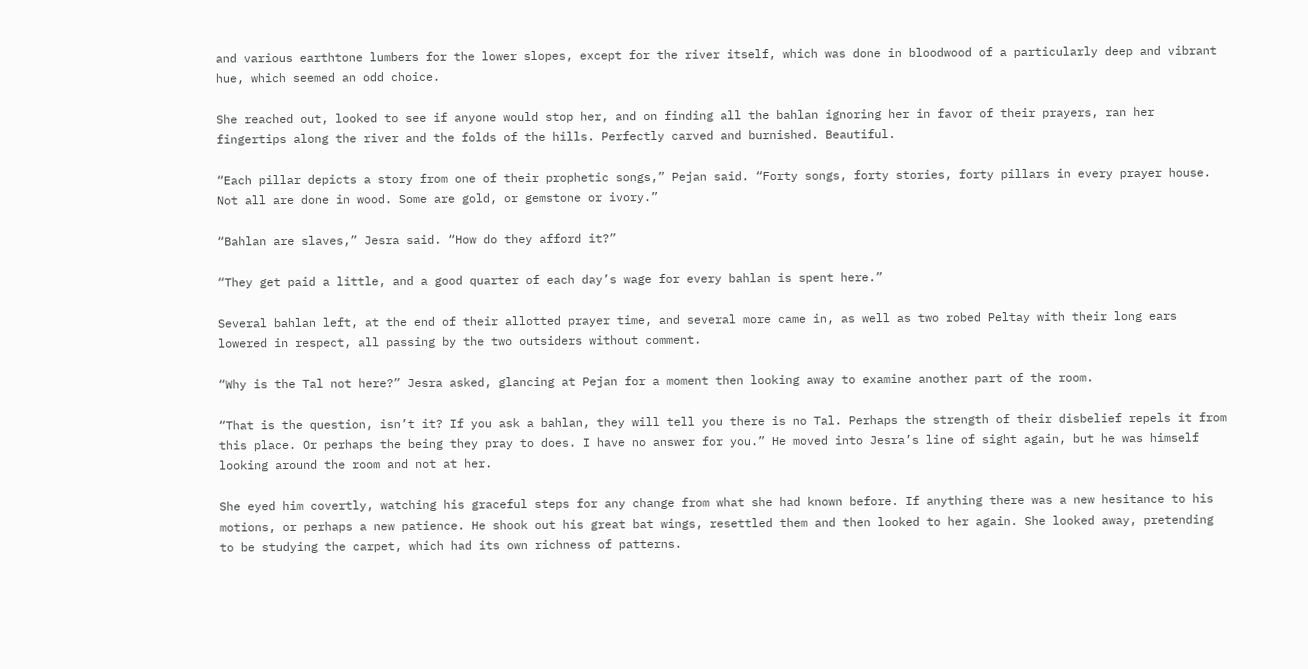and various earthtone lumbers for the lower slopes, except for the river itself, which was done in bloodwood of a particularly deep and vibrant hue, which seemed an odd choice.

She reached out, looked to see if anyone would stop her, and on finding all the bahlan ignoring her in favor of their prayers, ran her fingertips along the river and the folds of the hills. Perfectly carved and burnished. Beautiful.

“Each pillar depicts a story from one of their prophetic songs,” Pejan said. “Forty songs, forty stories, forty pillars in every prayer house. Not all are done in wood. Some are gold, or gemstone or ivory.”

“Bahlan are slaves,” Jesra said. “How do they afford it?”

“They get paid a little, and a good quarter of each day’s wage for every bahlan is spent here.”

Several bahlan left, at the end of their allotted prayer time, and several more came in, as well as two robed Peltay with their long ears lowered in respect, all passing by the two outsiders without comment.

“Why is the Tal not here?” Jesra asked, glancing at Pejan for a moment then looking away to examine another part of the room.

“That is the question, isn’t it? If you ask a bahlan, they will tell you there is no Tal. Perhaps the strength of their disbelief repels it from this place. Or perhaps the being they pray to does. I have no answer for you.” He moved into Jesra’s line of sight again, but he was himself looking around the room and not at her.

She eyed him covertly, watching his graceful steps for any change from what she had known before. If anything there was a new hesitance to his motions, or perhaps a new patience. He shook out his great bat wings, resettled them and then looked to her again. She looked away, pretending to be studying the carpet, which had its own richness of patterns.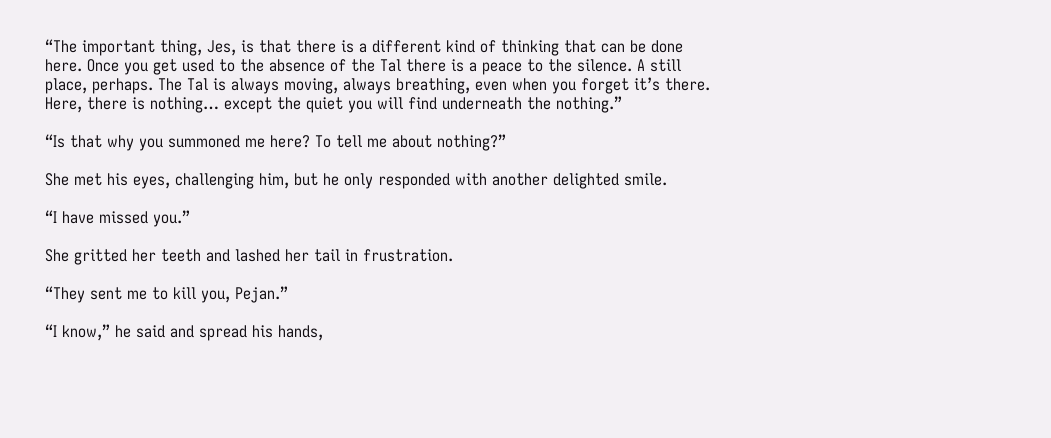“The important thing, Jes, is that there is a different kind of thinking that can be done here. Once you get used to the absence of the Tal there is a peace to the silence. A still place, perhaps. The Tal is always moving, always breathing, even when you forget it’s there. Here, there is nothing… except the quiet you will find underneath the nothing.”

“Is that why you summoned me here? To tell me about nothing?”

She met his eyes, challenging him, but he only responded with another delighted smile.

“I have missed you.”

She gritted her teeth and lashed her tail in frustration.

“They sent me to kill you, Pejan.”

“I know,” he said and spread his hands,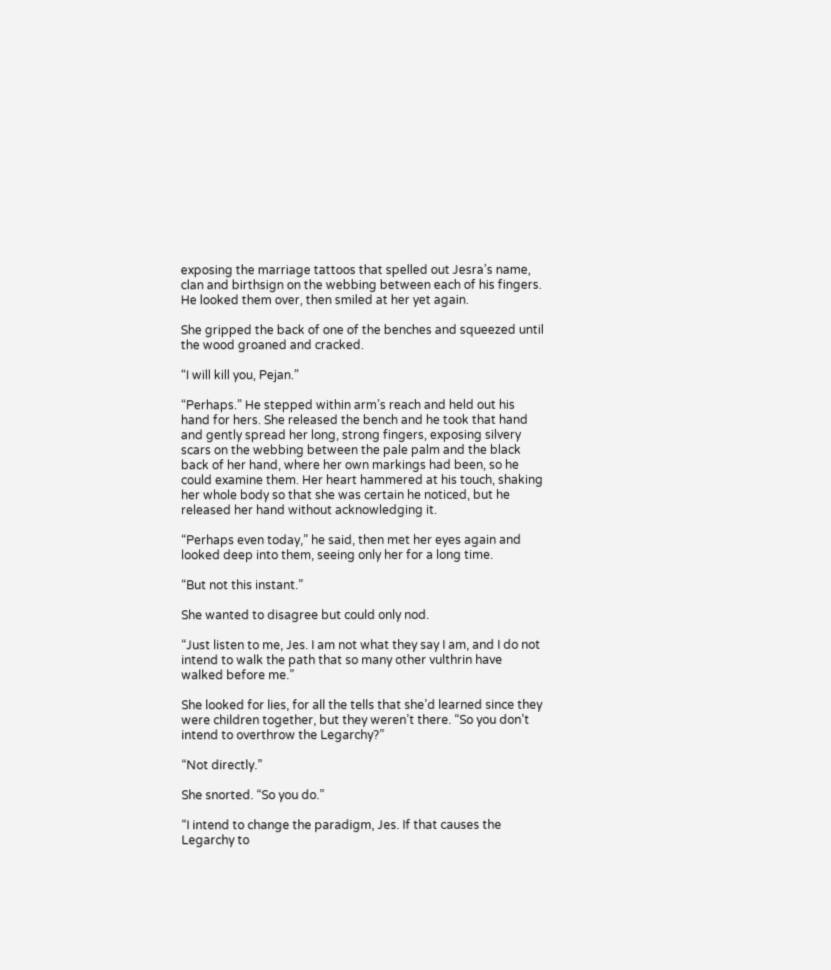exposing the marriage tattoos that spelled out Jesra’s name, clan and birthsign on the webbing between each of his fingers. He looked them over, then smiled at her yet again.

She gripped the back of one of the benches and squeezed until the wood groaned and cracked.

“I will kill you, Pejan.”

“Perhaps.” He stepped within arm’s reach and held out his hand for hers. She released the bench and he took that hand and gently spread her long, strong fingers, exposing silvery scars on the webbing between the pale palm and the black back of her hand, where her own markings had been, so he could examine them. Her heart hammered at his touch, shaking her whole body so that she was certain he noticed, but he released her hand without acknowledging it.

“Perhaps even today,” he said, then met her eyes again and looked deep into them, seeing only her for a long time.

“But not this instant.”

She wanted to disagree but could only nod.

“Just listen to me, Jes. I am not what they say I am, and I do not intend to walk the path that so many other vulthrin have walked before me.”

She looked for lies, for all the tells that she’d learned since they were children together, but they weren’t there. “So you don’t intend to overthrow the Legarchy?”

“Not directly.”

She snorted. “So you do.”

“I intend to change the paradigm, Jes. If that causes the Legarchy to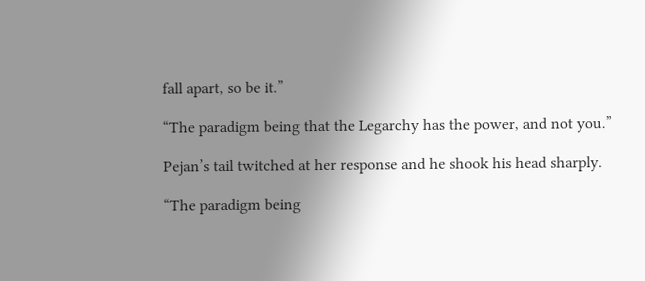fall apart, so be it.”

“The paradigm being that the Legarchy has the power, and not you.”

Pejan’s tail twitched at her response and he shook his head sharply.

“The paradigm being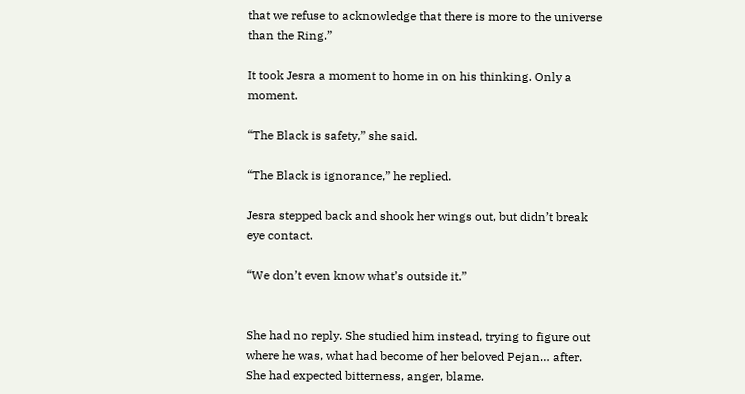that we refuse to acknowledge that there is more to the universe than the Ring.”

It took Jesra a moment to home in on his thinking. Only a moment.

“The Black is safety,” she said.

“The Black is ignorance,” he replied.

Jesra stepped back and shook her wings out, but didn’t break eye contact.

“We don’t even know what’s outside it.”


She had no reply. She studied him instead, trying to figure out where he was, what had become of her beloved Pejan… after. She had expected bitterness, anger, blame.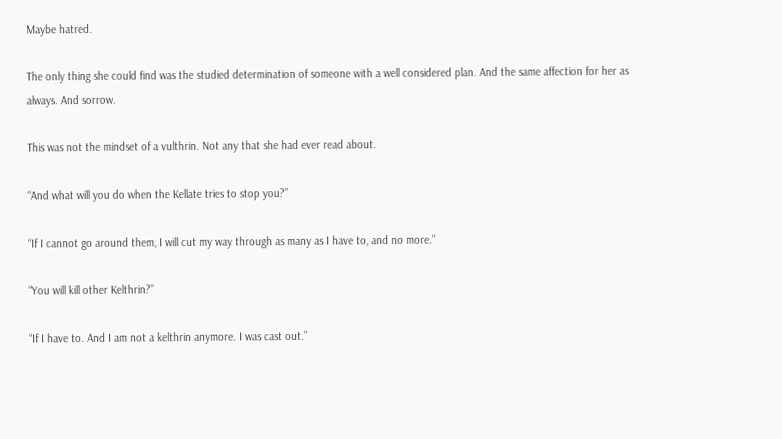Maybe hatred.

The only thing she could find was the studied determination of someone with a well considered plan. And the same affection for her as always. And sorrow.

This was not the mindset of a vulthrin. Not any that she had ever read about.

“And what will you do when the Kellate tries to stop you?”

“If I cannot go around them, I will cut my way through as many as I have to, and no more.”

“You will kill other Kelthrin?”

“If I have to. And I am not a kelthrin anymore. I was cast out.”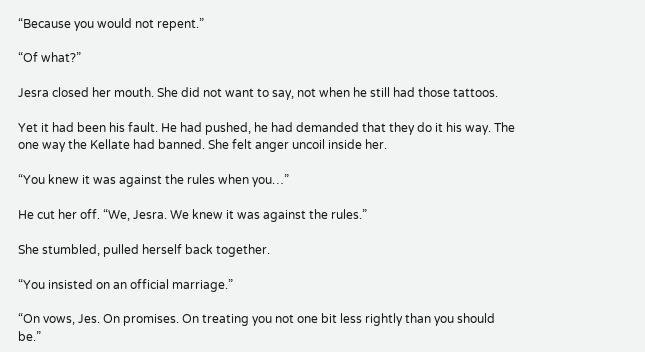“Because you would not repent.”

“Of what?”

Jesra closed her mouth. She did not want to say, not when he still had those tattoos.

Yet it had been his fault. He had pushed, he had demanded that they do it his way. The one way the Kellate had banned. She felt anger uncoil inside her.

“You knew it was against the rules when you…”

He cut her off. “We, Jesra. We knew it was against the rules.”

She stumbled, pulled herself back together.

“You insisted on an official marriage.”

“On vows, Jes. On promises. On treating you not one bit less rightly than you should be.”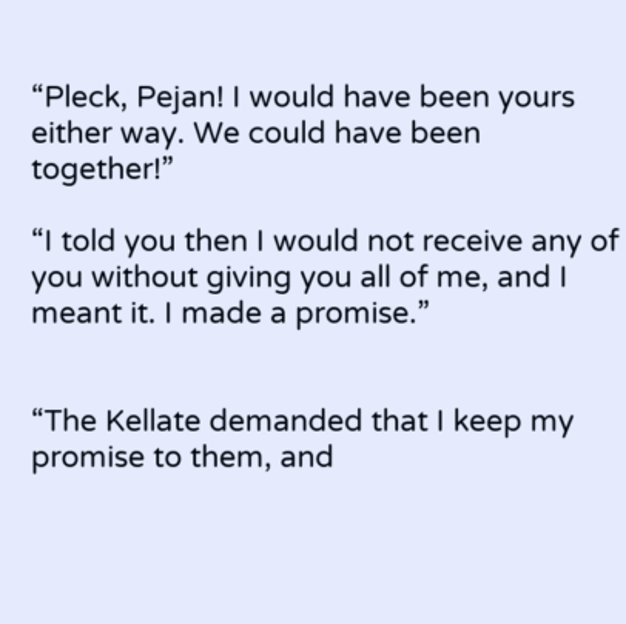“Pleck, Pejan! I would have been yours either way. We could have been together!”

“I told you then I would not receive any of you without giving you all of me, and I meant it. I made a promise.”


“The Kellate demanded that I keep my promise to them, and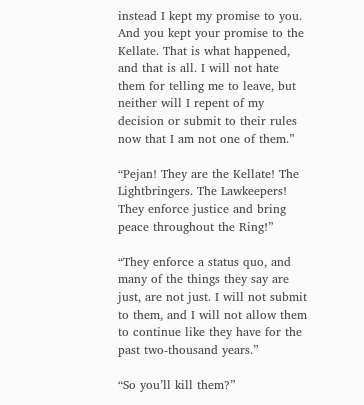instead I kept my promise to you. And you kept your promise to the Kellate. That is what happened, and that is all. I will not hate them for telling me to leave, but neither will I repent of my decision or submit to their rules now that I am not one of them.”

“Pejan! They are the Kellate! The Lightbringers. The Lawkeepers! They enforce justice and bring peace throughout the Ring!”

“They enforce a status quo, and many of the things they say are just, are not just. I will not submit to them, and I will not allow them to continue like they have for the past two-thousand years.”

“So you’ll kill them?”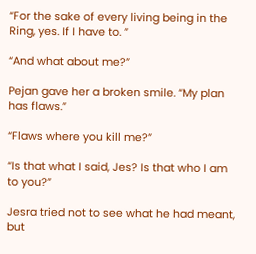“For the sake of every living being in the Ring, yes. If I have to. ”

“And what about me?”

Pejan gave her a broken smile. “My plan has flaws.”

“Flaws where you kill me?”

“Is that what I said, Jes? Is that who I am to you?”

Jesra tried not to see what he had meant, but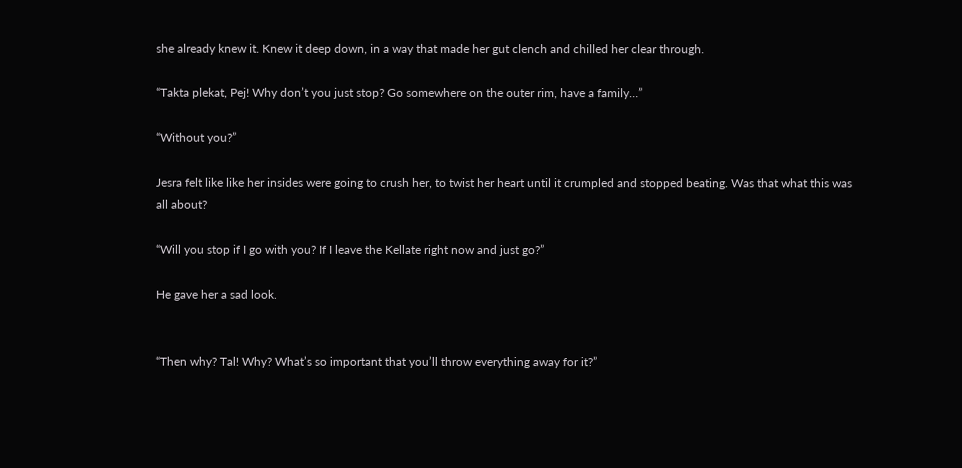she already knew it. Knew it deep down, in a way that made her gut clench and chilled her clear through.

“Takta plekat, Pej! Why don’t you just stop? Go somewhere on the outer rim, have a family…”

“Without you?”

Jesra felt like like her insides were going to crush her, to twist her heart until it crumpled and stopped beating. Was that what this was all about?

“Will you stop if I go with you? If I leave the Kellate right now and just go?”

He gave her a sad look.


“Then why? Tal! Why? What’s so important that you’ll throw everything away for it?”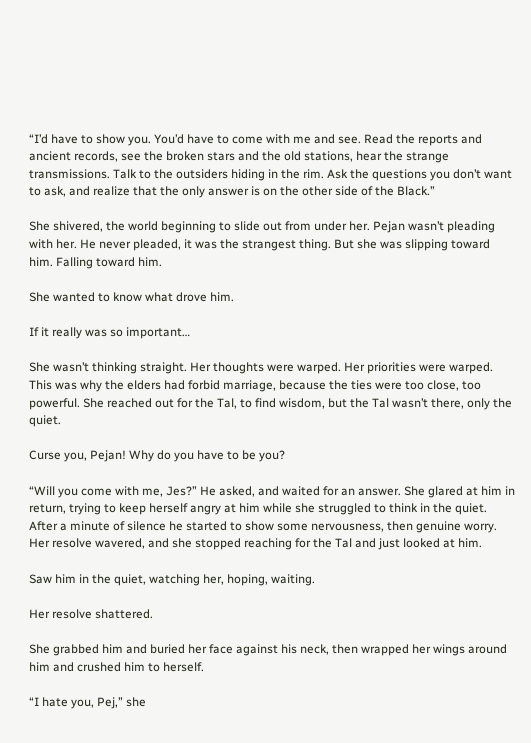“I’d have to show you. You’d have to come with me and see. Read the reports and ancient records, see the broken stars and the old stations, hear the strange transmissions. Talk to the outsiders hiding in the rim. Ask the questions you don’t want to ask, and realize that the only answer is on the other side of the Black.”

She shivered, the world beginning to slide out from under her. Pejan wasn’t pleading with her. He never pleaded, it was the strangest thing. But she was slipping toward him. Falling toward him.

She wanted to know what drove him.

If it really was so important…

She wasn’t thinking straight. Her thoughts were warped. Her priorities were warped. This was why the elders had forbid marriage, because the ties were too close, too powerful. She reached out for the Tal, to find wisdom, but the Tal wasn’t there, only the quiet.

Curse you, Pejan! Why do you have to be you?

“Will you come with me, Jes?” He asked, and waited for an answer. She glared at him in return, trying to keep herself angry at him while she struggled to think in the quiet. After a minute of silence he started to show some nervousness, then genuine worry. Her resolve wavered, and she stopped reaching for the Tal and just looked at him.

Saw him in the quiet, watching her, hoping, waiting.

Her resolve shattered.

She grabbed him and buried her face against his neck, then wrapped her wings around him and crushed him to herself.

“I hate you, Pej,” she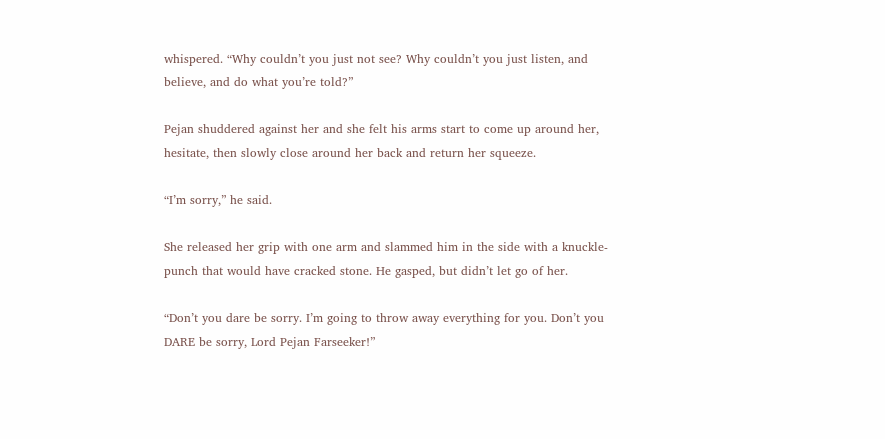whispered. “Why couldn’t you just not see? Why couldn’t you just listen, and believe, and do what you’re told?”

Pejan shuddered against her and she felt his arms start to come up around her, hesitate, then slowly close around her back and return her squeeze.

“I’m sorry,” he said.

She released her grip with one arm and slammed him in the side with a knuckle-punch that would have cracked stone. He gasped, but didn’t let go of her.

“Don’t you dare be sorry. I’m going to throw away everything for you. Don’t you DARE be sorry, Lord Pejan Farseeker!”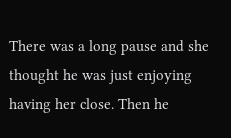There was a long pause and she thought he was just enjoying having her close. Then he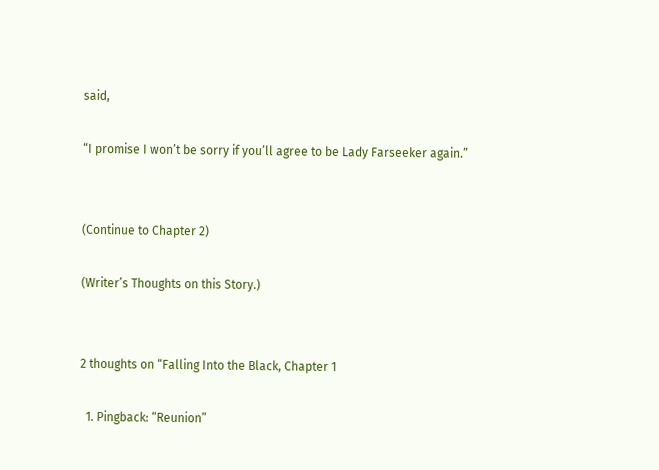said,

“I promise I won’t be sorry if you’ll agree to be Lady Farseeker again.”


(Continue to Chapter 2)

(Writer’s Thoughts on this Story.)


2 thoughts on “Falling Into the Black, Chapter 1

  1. Pingback: “Reunion”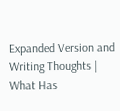Expanded Version and Writing Thoughts | What Has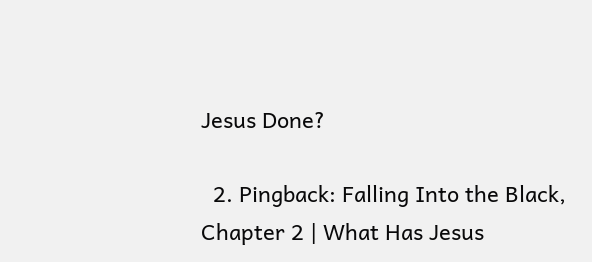Jesus Done?

  2. Pingback: Falling Into the Black, Chapter 2 | What Has Jesus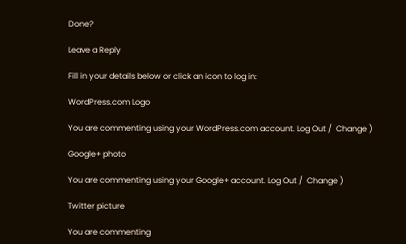Done?

Leave a Reply

Fill in your details below or click an icon to log in:

WordPress.com Logo

You are commenting using your WordPress.com account. Log Out /  Change )

Google+ photo

You are commenting using your Google+ account. Log Out /  Change )

Twitter picture

You are commenting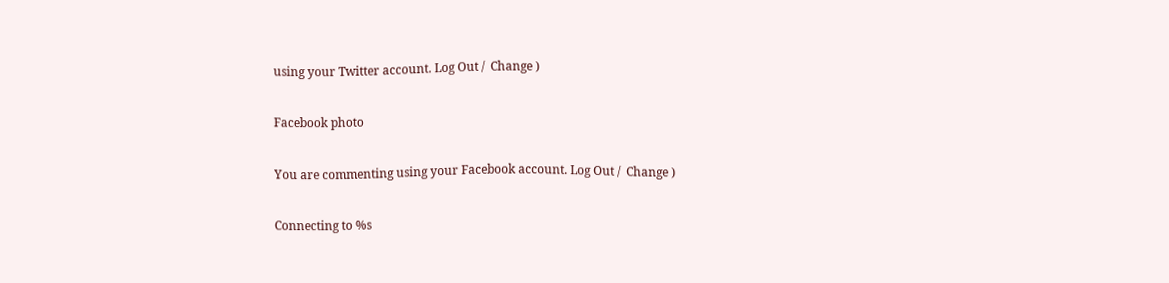using your Twitter account. Log Out /  Change )

Facebook photo

You are commenting using your Facebook account. Log Out /  Change )

Connecting to %s